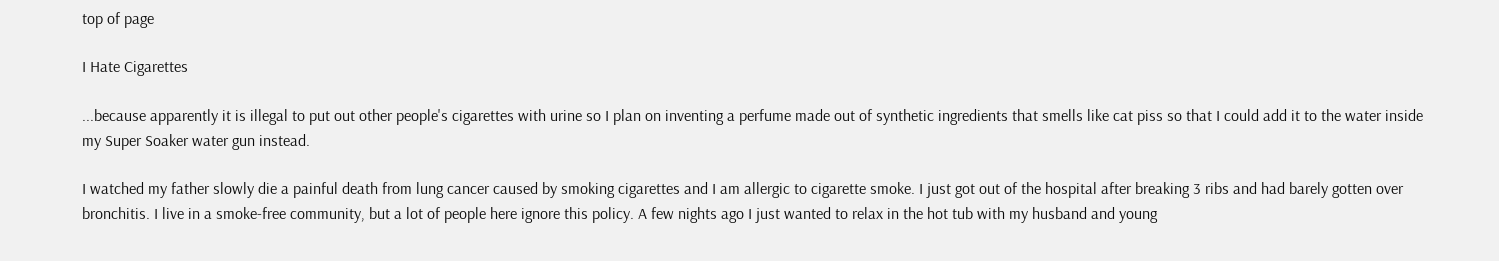top of page

I Hate Cigarettes

...because apparently it is illegal to put out other people's cigarettes with urine so I plan on inventing a perfume made out of synthetic ingredients that smells like cat piss so that I could add it to the water inside my Super Soaker water gun instead.

I watched my father slowly die a painful death from lung cancer caused by smoking cigarettes and I am allergic to cigarette smoke. I just got out of the hospital after breaking 3 ribs and had barely gotten over bronchitis. I live in a smoke-free community, but a lot of people here ignore this policy. A few nights ago I just wanted to relax in the hot tub with my husband and young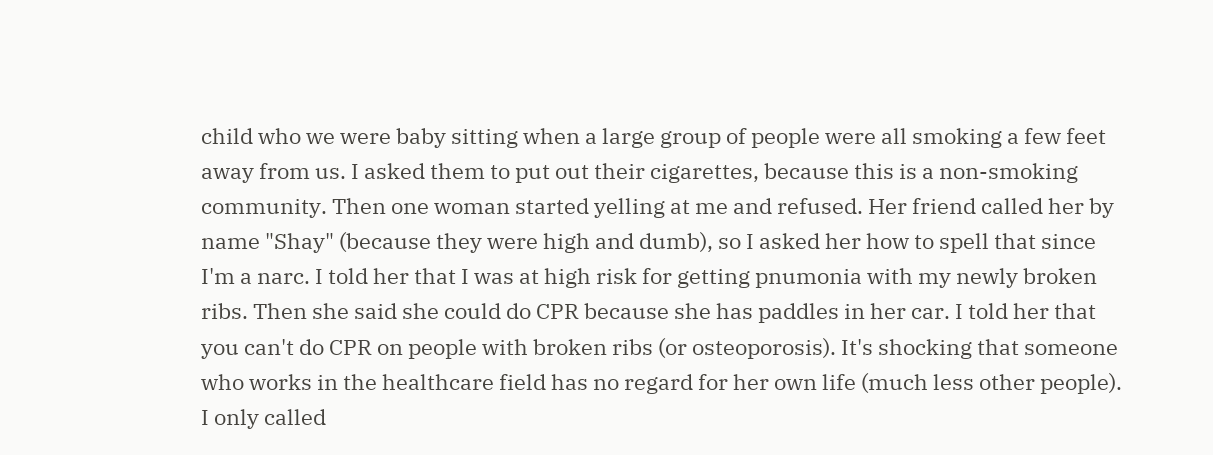child who we were baby sitting when a large group of people were all smoking a few feet away from us. I asked them to put out their cigarettes, because this is a non-smoking community. Then one woman started yelling at me and refused. Her friend called her by name "Shay" (because they were high and dumb), so I asked her how to spell that since I'm a narc. I told her that I was at high risk for getting pnumonia with my newly broken ribs. Then she said she could do CPR because she has paddles in her car. I told her that you can't do CPR on people with broken ribs (or osteoporosis). It's shocking that someone who works in the healthcare field has no regard for her own life (much less other people). I only called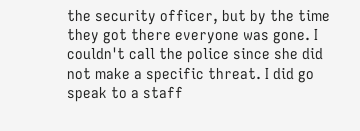the security officer, but by the time they got there everyone was gone. I couldn't call the police since she did not make a specific threat. I did go speak to a staff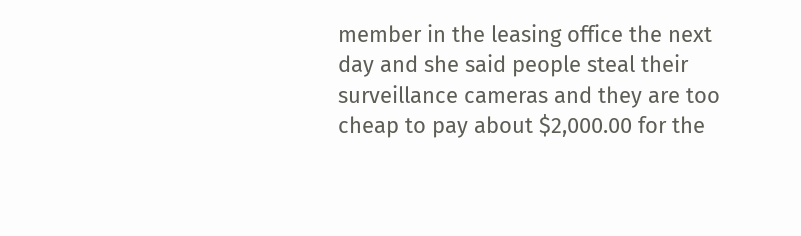member in the leasing office the next day and she said people steal their surveillance cameras and they are too cheap to pay about $2,000.00 for the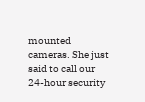mounted cameras. She just said to call our 24-hour security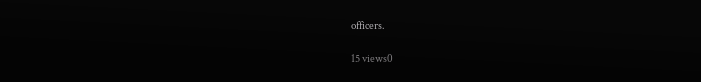officers.

15 views0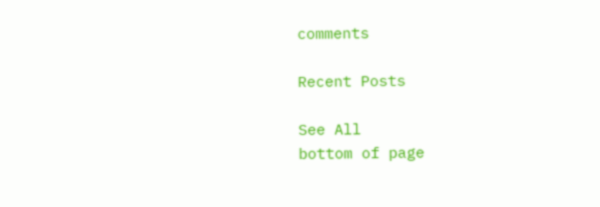comments

Recent Posts

See All
bottom of page